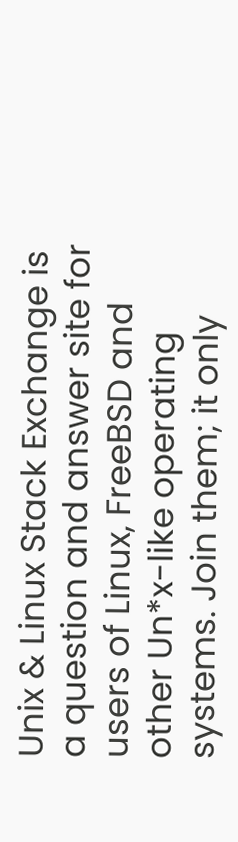Unix & Linux Stack Exchange is a question and answer site for users of Linux, FreeBSD and other Un*x-like operating systems. Join them; it only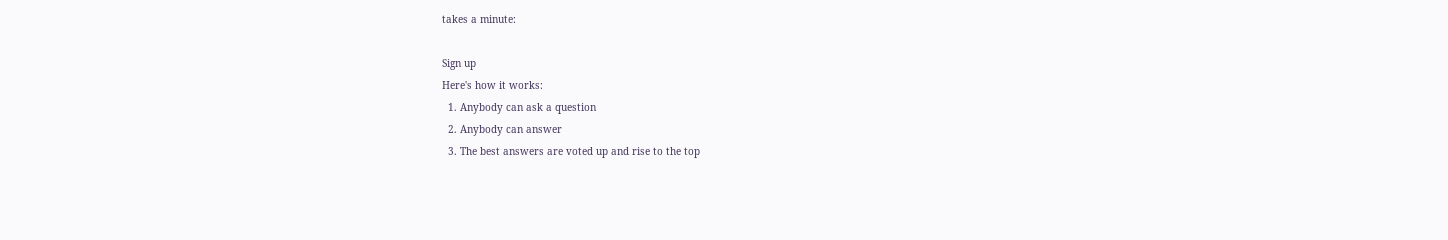takes a minute:

Sign up
Here's how it works:
  1. Anybody can ask a question
  2. Anybody can answer
  3. The best answers are voted up and rise to the top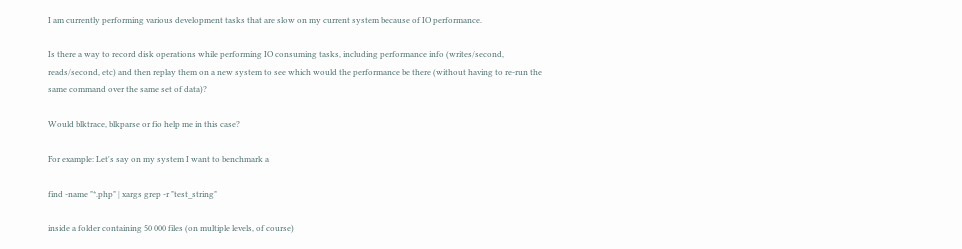I am currently performing various development tasks that are slow on my current system because of IO performance.

Is there a way to record disk operations while performing IO consuming tasks, including performance info (writes/second, reads/second, etc) and then replay them on a new system to see which would the performance be there (without having to re-run the same command over the same set of data)?

Would blktrace, blkparse or fio help me in this case?

For example: Let's say on my system I want to benchmark a

find -name "*.php" | xargs grep -r "test_string"

inside a folder containing 50 000 files (on multiple levels, of course)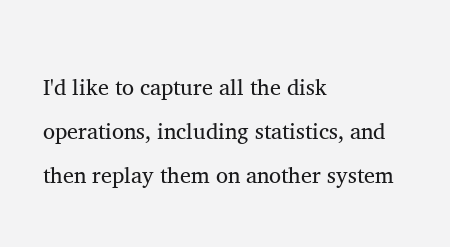I'd like to capture all the disk operations, including statistics, and then replay them on another system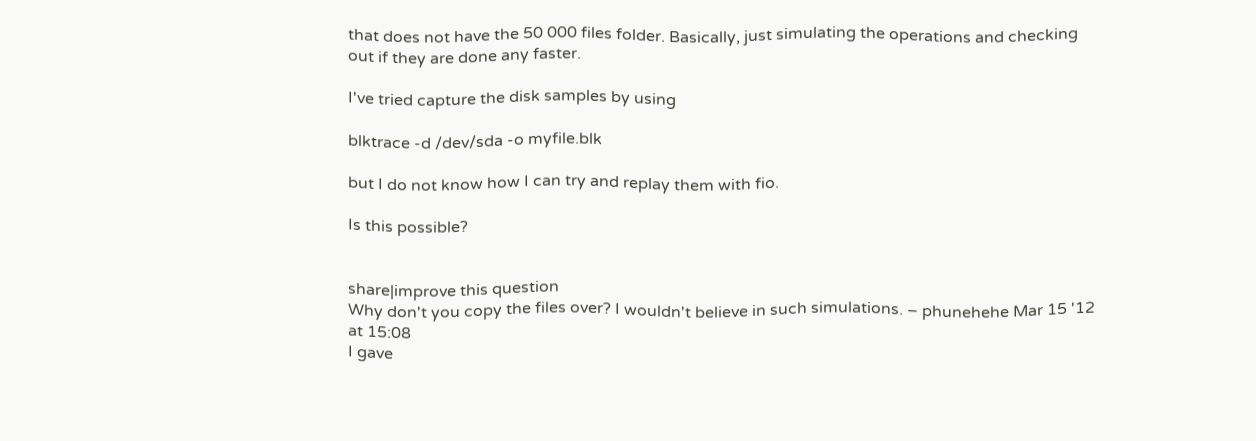that does not have the 50 000 files folder. Basically, just simulating the operations and checking out if they are done any faster.

I've tried capture the disk samples by using

blktrace -d /dev/sda -o myfile.blk

but I do not know how I can try and replay them with fio.

Is this possible?


share|improve this question
Why don't you copy the files over? I wouldn't believe in such simulations. – phunehehe Mar 15 '12 at 15:08
I gave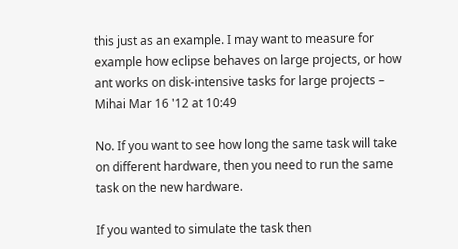this just as an example. I may want to measure for example how eclipse behaves on large projects, or how ant works on disk-intensive tasks for large projects – Mihai Mar 16 '12 at 10:49

No. If you want to see how long the same task will take on different hardware, then you need to run the same task on the new hardware.

If you wanted to simulate the task then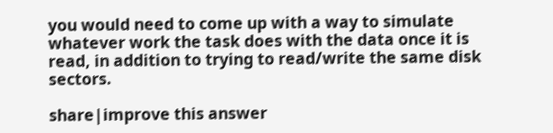you would need to come up with a way to simulate whatever work the task does with the data once it is read, in addition to trying to read/write the same disk sectors.

share|improve this answer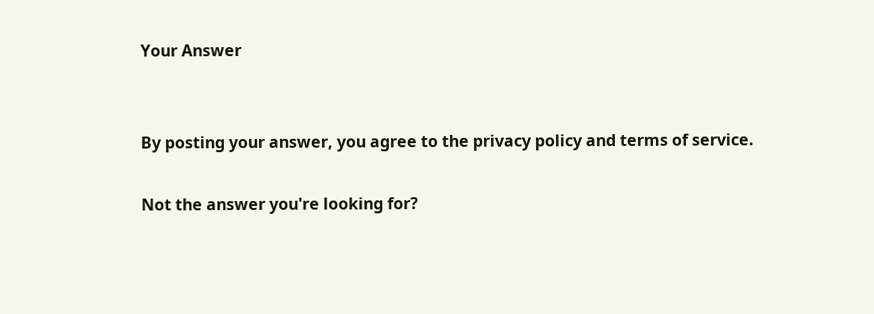Your Answer


By posting your answer, you agree to the privacy policy and terms of service.

Not the answer you're looking for?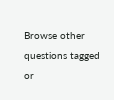Browse other questions tagged or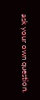ask your own question.